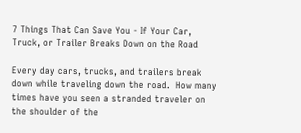7 Things That Can Save You - If Your Car, Truck, or Trailer Breaks Down on the Road

Every day cars, trucks, and trailers break down while traveling down the road.  How many times have you seen a stranded traveler on the shoulder of the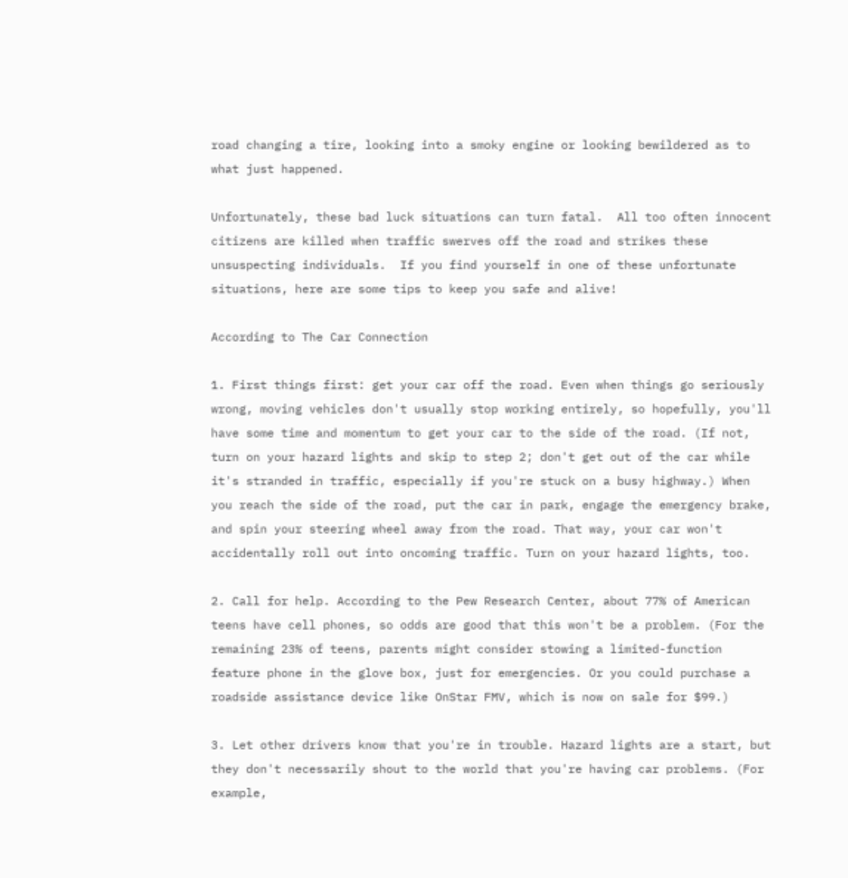road changing a tire, looking into a smoky engine or looking bewildered as to what just happened.

Unfortunately, these bad luck situations can turn fatal.  All too often innocent citizens are killed when traffic swerves off the road and strikes these unsuspecting individuals.  If you find yourself in one of these unfortunate situations, here are some tips to keep you safe and alive!

According to The Car Connection

1. First things first: get your car off the road. Even when things go seriously wrong, moving vehicles don't usually stop working entirely, so hopefully, you'll have some time and momentum to get your car to the side of the road. (If not, turn on your hazard lights and skip to step 2; don't get out of the car while it's stranded in traffic, especially if you're stuck on a busy highway.) When you reach the side of the road, put the car in park, engage the emergency brake, and spin your steering wheel away from the road. That way, your car won't accidentally roll out into oncoming traffic. Turn on your hazard lights, too.

2. Call for help. According to the Pew Research Center, about 77% of American teens have cell phones, so odds are good that this won't be a problem. (For the remaining 23% of teens, parents might consider stowing a limited-function feature phone in the glove box, just for emergencies. Or you could purchase a roadside assistance device like OnStar FMV, which is now on sale for $99.)

3. Let other drivers know that you're in trouble. Hazard lights are a start, but they don't necessarily shout to the world that you're having car problems. (For example,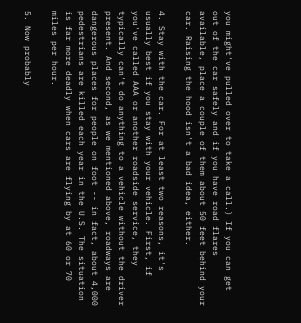you might've pulled over to take a call.) If you can get out of the car safely and if you have road flares available, place a couple of them about 50 feet behind your car. Raising the hood isn't a bad idea, either.

4. Stay with the car. For at least two reasons, it's usually best if you stay with your vehicle. First, if you've called AAA or another roadside service, they typically can't do anything to a vehicle without the driver present. And second, as we mentioned above, roadways are dangerous places for people on foot -- in fact, about 4,000 pedestrians are killed each year in the U.S. The situation is far more deadly when cars are flying by at 60 or 70 miles per hour.

5. Now probably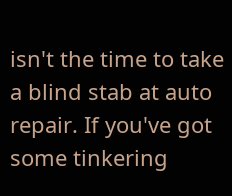isn't the time to take a blind stab at auto repair. If you've got some tinkering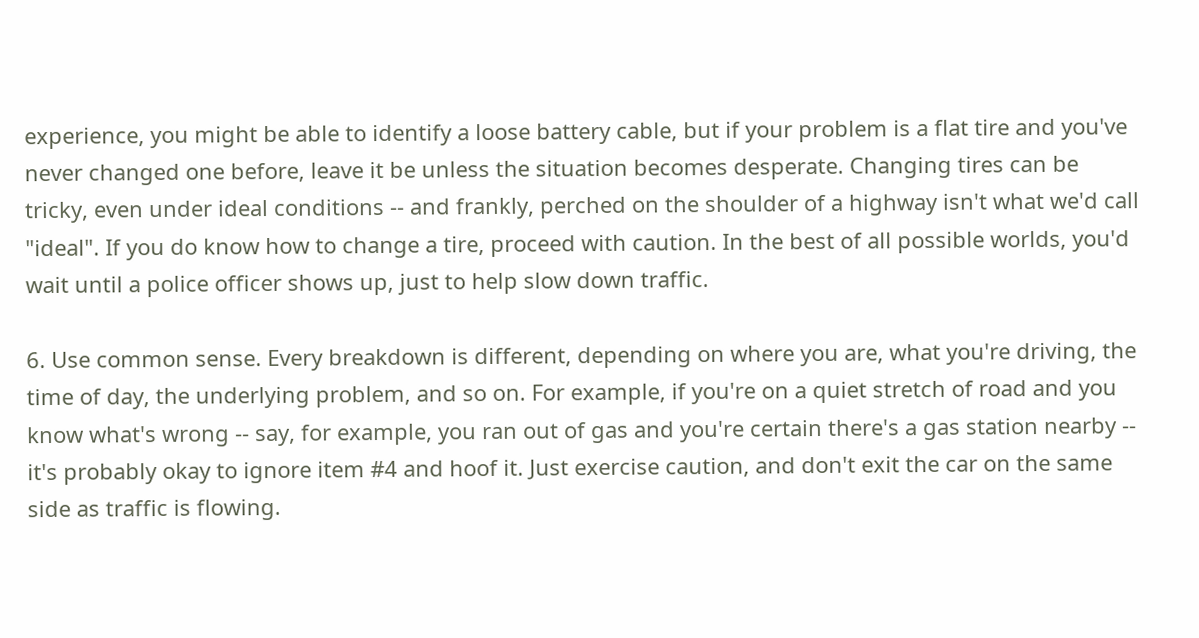experience, you might be able to identify a loose battery cable, but if your problem is a flat tire and you've never changed one before, leave it be unless the situation becomes desperate. Changing tires can be tricky, even under ideal conditions -- and frankly, perched on the shoulder of a highway isn't what we'd call "ideal". If you do know how to change a tire, proceed with caution. In the best of all possible worlds, you'd wait until a police officer shows up, just to help slow down traffic.

6. Use common sense. Every breakdown is different, depending on where you are, what you're driving, the time of day, the underlying problem, and so on. For example, if you're on a quiet stretch of road and you know what's wrong -- say, for example, you ran out of gas and you're certain there's a gas station nearby -- it's probably okay to ignore item #4 and hoof it. Just exercise caution, and don't exit the car on the same side as traffic is flowing.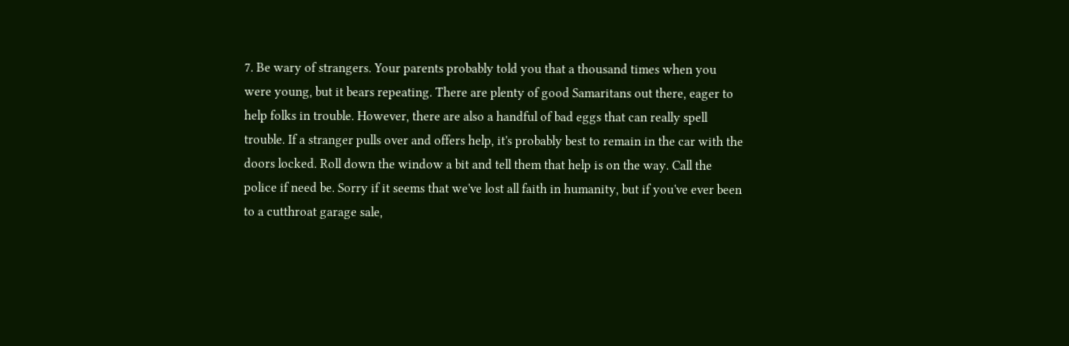7. Be wary of strangers. Your parents probably told you that a thousand times when you were young, but it bears repeating. There are plenty of good Samaritans out there, eager to help folks in trouble. However, there are also a handful of bad eggs that can really spell trouble. If a stranger pulls over and offers help, it's probably best to remain in the car with the doors locked. Roll down the window a bit and tell them that help is on the way. Call the police if need be. Sorry if it seems that we've lost all faith in humanity, but if you've ever been to a cutthroat garage sale,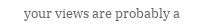your views are probably a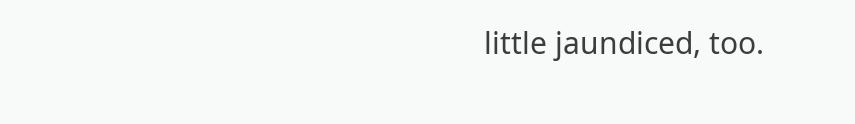little jaundiced, too.